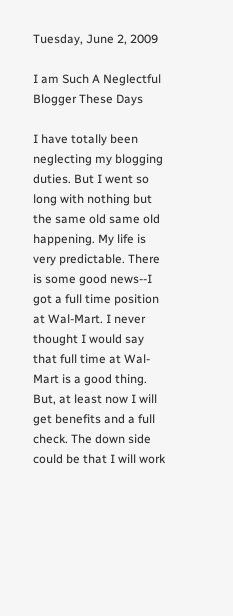Tuesday, June 2, 2009

I am Such A Neglectful Blogger These Days

I have totally been neglecting my blogging duties. But I went so long with nothing but the same old same old happening. My life is very predictable. There is some good news--I got a full time position at Wal-Mart. I never thought I would say that full time at Wal-Mart is a good thing. But, at least now I will get benefits and a full check. The down side could be that I will work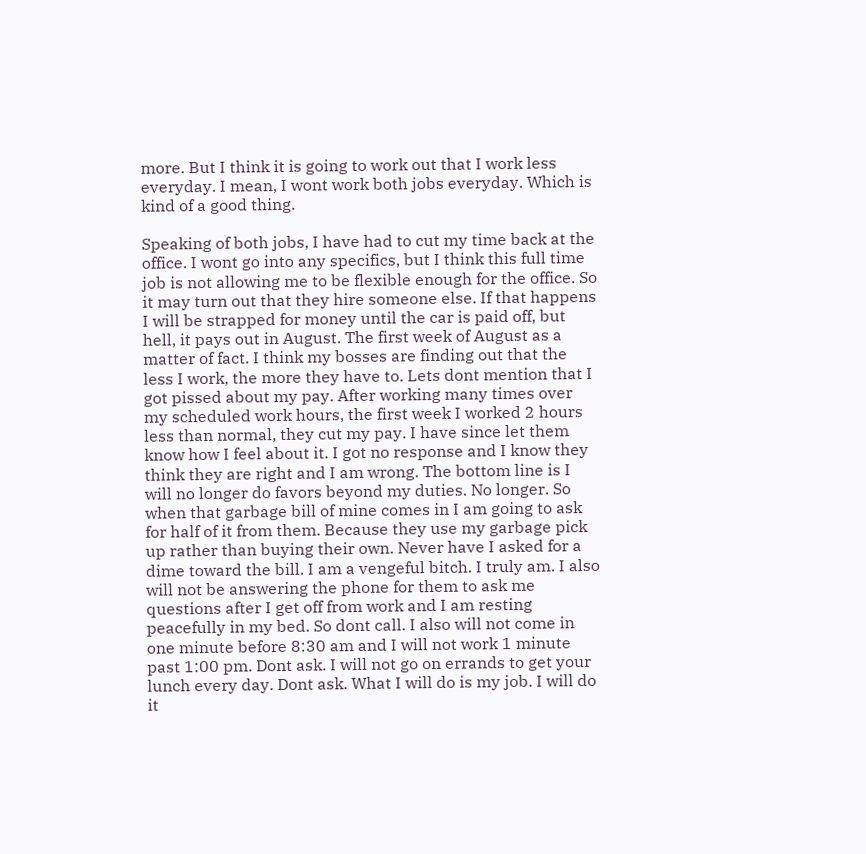more. But I think it is going to work out that I work less everyday. I mean, I wont work both jobs everyday. Which is kind of a good thing.

Speaking of both jobs, I have had to cut my time back at the office. I wont go into any specifics, but I think this full time job is not allowing me to be flexible enough for the office. So it may turn out that they hire someone else. If that happens I will be strapped for money until the car is paid off, but hell, it pays out in August. The first week of August as a matter of fact. I think my bosses are finding out that the less I work, the more they have to. Lets dont mention that I got pissed about my pay. After working many times over my scheduled work hours, the first week I worked 2 hours less than normal, they cut my pay. I have since let them know how I feel about it. I got no response and I know they think they are right and I am wrong. The bottom line is I will no longer do favors beyond my duties. No longer. So when that garbage bill of mine comes in I am going to ask for half of it from them. Because they use my garbage pick up rather than buying their own. Never have I asked for a dime toward the bill. I am a vengeful bitch. I truly am. I also will not be answering the phone for them to ask me questions after I get off from work and I am resting peacefully in my bed. So dont call. I also will not come in one minute before 8:30 am and I will not work 1 minute past 1:00 pm. Dont ask. I will not go on errands to get your lunch every day. Dont ask. What I will do is my job. I will do it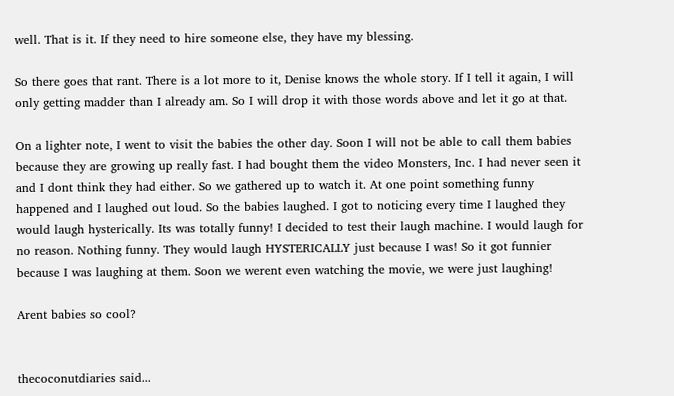well. That is it. If they need to hire someone else, they have my blessing.

So there goes that rant. There is a lot more to it, Denise knows the whole story. If I tell it again, I will only getting madder than I already am. So I will drop it with those words above and let it go at that.

On a lighter note, I went to visit the babies the other day. Soon I will not be able to call them babies because they are growing up really fast. I had bought them the video Monsters, Inc. I had never seen it and I dont think they had either. So we gathered up to watch it. At one point something funny happened and I laughed out loud. So the babies laughed. I got to noticing every time I laughed they would laugh hysterically. Its was totally funny! I decided to test their laugh machine. I would laugh for no reason. Nothing funny. They would laugh HYSTERICALLY just because I was! So it got funnier because I was laughing at them. Soon we werent even watching the movie, we were just laughing!

Arent babies so cool?


thecoconutdiaries said...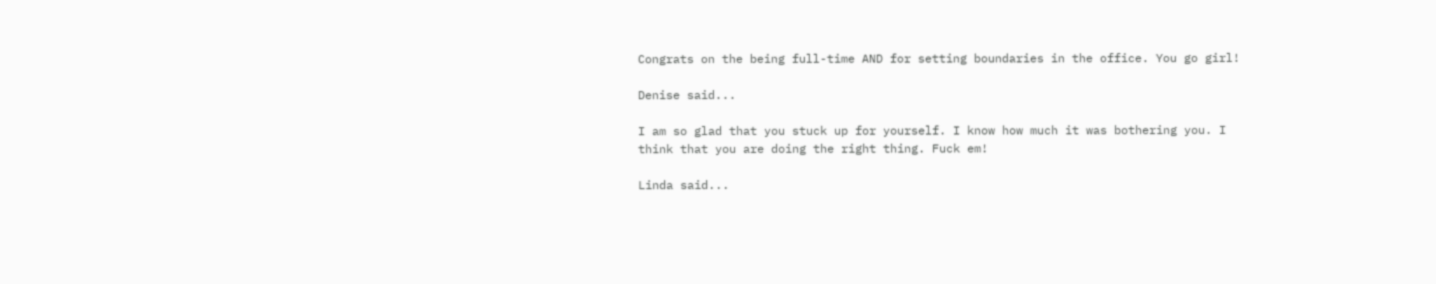Congrats on the being full-time AND for setting boundaries in the office. You go girl!

Denise said...

I am so glad that you stuck up for yourself. I know how much it was bothering you. I think that you are doing the right thing. Fuck em!

Linda said...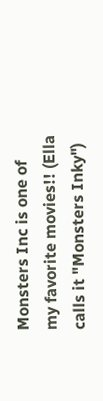Monsters Inc is one of my favorite movies!! (Ella calls it "Monsters Inky")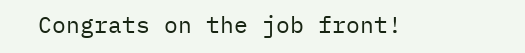Congrats on the job front!